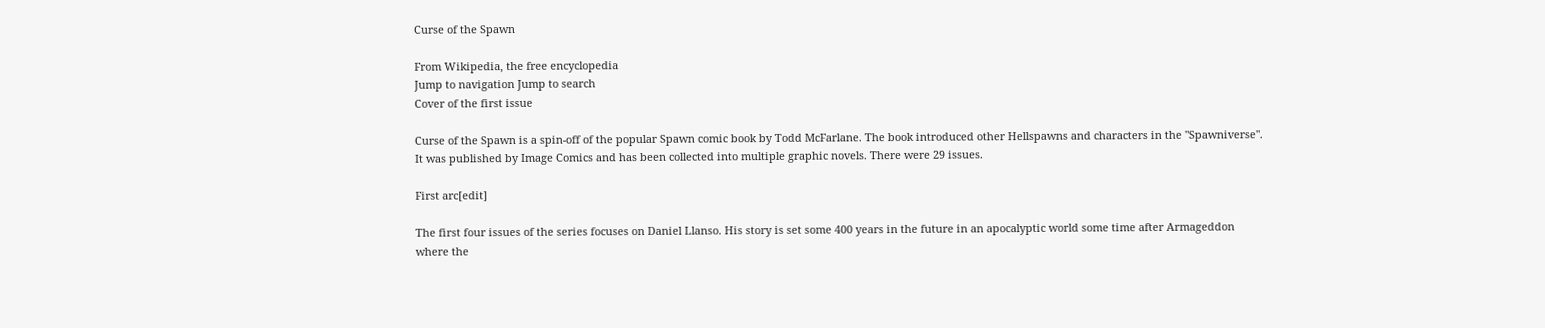Curse of the Spawn

From Wikipedia, the free encyclopedia
Jump to navigation Jump to search
Cover of the first issue

Curse of the Spawn is a spin-off of the popular Spawn comic book by Todd McFarlane. The book introduced other Hellspawns and characters in the "Spawniverse". It was published by Image Comics and has been collected into multiple graphic novels. There were 29 issues.

First arc[edit]

The first four issues of the series focuses on Daniel Llanso. His story is set some 400 years in the future in an apocalyptic world some time after Armageddon where the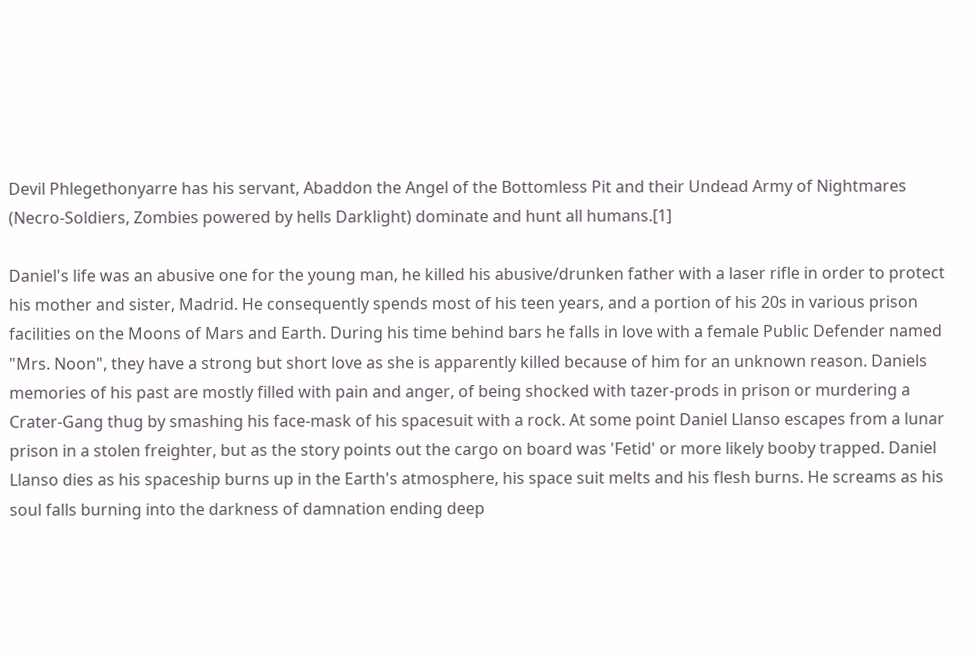Devil Phlegethonyarre has his servant, Abaddon the Angel of the Bottomless Pit and their Undead Army of Nightmares (Necro-Soldiers, Zombies powered by hells Darklight) dominate and hunt all humans.[1]

Daniel's life was an abusive one for the young man, he killed his abusive/drunken father with a laser rifle in order to protect his mother and sister, Madrid. He consequently spends most of his teen years, and a portion of his 20s in various prison facilities on the Moons of Mars and Earth. During his time behind bars he falls in love with a female Public Defender named "Mrs. Noon", they have a strong but short love as she is apparently killed because of him for an unknown reason. Daniels memories of his past are mostly filled with pain and anger, of being shocked with tazer-prods in prison or murdering a Crater-Gang thug by smashing his face-mask of his spacesuit with a rock. At some point Daniel Llanso escapes from a lunar prison in a stolen freighter, but as the story points out the cargo on board was 'Fetid' or more likely booby trapped. Daniel Llanso dies as his spaceship burns up in the Earth's atmosphere, his space suit melts and his flesh burns. He screams as his soul falls burning into the darkness of damnation ending deep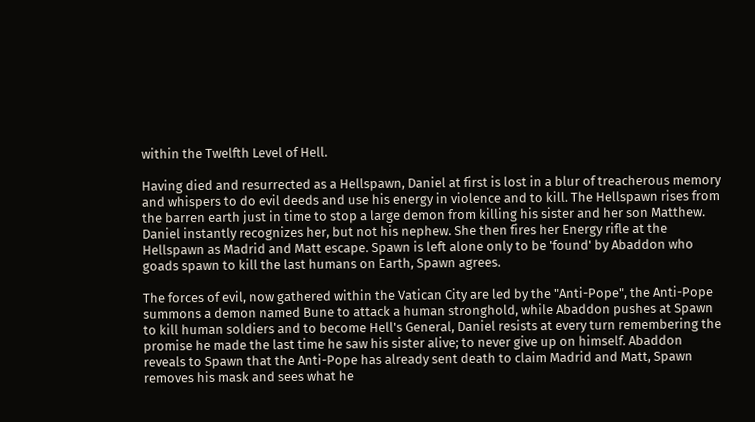within the Twelfth Level of Hell.

Having died and resurrected as a Hellspawn, Daniel at first is lost in a blur of treacherous memory and whispers to do evil deeds and use his energy in violence and to kill. The Hellspawn rises from the barren earth just in time to stop a large demon from killing his sister and her son Matthew. Daniel instantly recognizes her, but not his nephew. She then fires her Energy rifle at the Hellspawn as Madrid and Matt escape. Spawn is left alone only to be 'found' by Abaddon who goads spawn to kill the last humans on Earth, Spawn agrees.

The forces of evil, now gathered within the Vatican City are led by the "Anti-Pope", the Anti-Pope summons a demon named Bune to attack a human stronghold, while Abaddon pushes at Spawn to kill human soldiers and to become Hell's General, Daniel resists at every turn remembering the promise he made the last time he saw his sister alive; to never give up on himself. Abaddon reveals to Spawn that the Anti-Pope has already sent death to claim Madrid and Matt, Spawn removes his mask and sees what he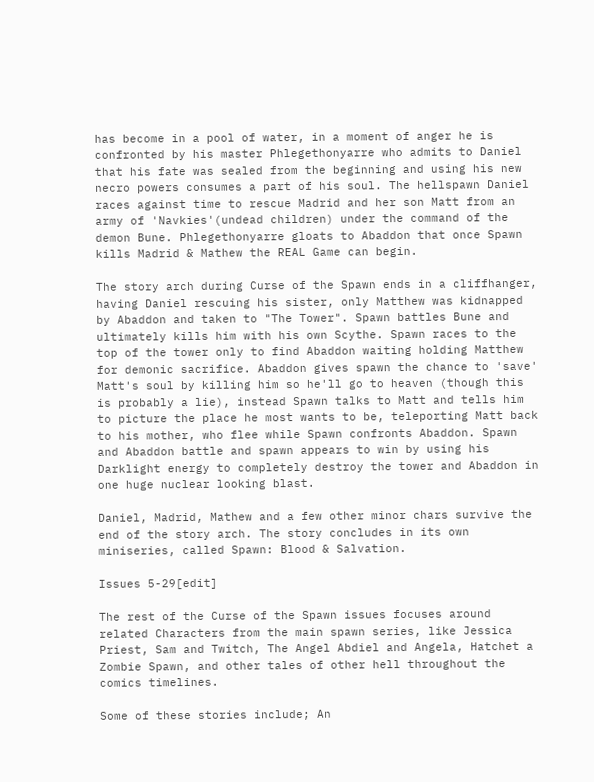has become in a pool of water, in a moment of anger he is confronted by his master Phlegethonyarre who admits to Daniel that his fate was sealed from the beginning and using his new necro powers consumes a part of his soul. The hellspawn Daniel races against time to rescue Madrid and her son Matt from an army of 'Navkies'(undead children) under the command of the demon Bune. Phlegethonyarre gloats to Abaddon that once Spawn kills Madrid & Mathew the REAL Game can begin.

The story arch during Curse of the Spawn ends in a cliffhanger, having Daniel rescuing his sister, only Matthew was kidnapped by Abaddon and taken to "The Tower". Spawn battles Bune and ultimately kills him with his own Scythe. Spawn races to the top of the tower only to find Abaddon waiting holding Matthew for demonic sacrifice. Abaddon gives spawn the chance to 'save' Matt's soul by killing him so he'll go to heaven (though this is probably a lie), instead Spawn talks to Matt and tells him to picture the place he most wants to be, teleporting Matt back to his mother, who flee while Spawn confronts Abaddon. Spawn and Abaddon battle and spawn appears to win by using his Darklight energy to completely destroy the tower and Abaddon in one huge nuclear looking blast.

Daniel, Madrid, Mathew and a few other minor chars survive the end of the story arch. The story concludes in its own miniseries, called Spawn: Blood & Salvation.

Issues 5-29[edit]

The rest of the Curse of the Spawn issues focuses around related Characters from the main spawn series, like Jessica Priest, Sam and Twitch, The Angel Abdiel and Angela, Hatchet a Zombie Spawn, and other tales of other hell throughout the comics timelines.

Some of these stories include; An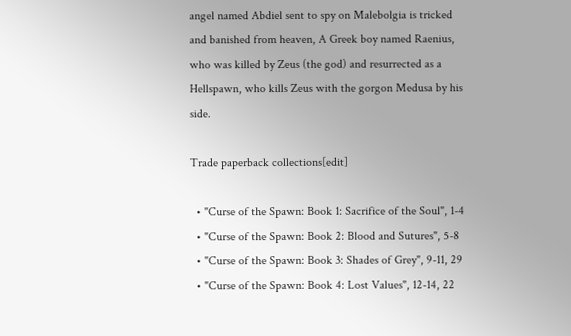angel named Abdiel sent to spy on Malebolgia is tricked and banished from heaven, A Greek boy named Raenius, who was killed by Zeus (the god) and resurrected as a Hellspawn, who kills Zeus with the gorgon Medusa by his side.

Trade paperback collections[edit]

  • "Curse of the Spawn: Book 1: Sacrifice of the Soul", 1-4
  • "Curse of the Spawn: Book 2: Blood and Sutures", 5-8
  • "Curse of the Spawn: Book 3: Shades of Grey", 9-11, 29
  • "Curse of the Spawn: Book 4: Lost Values", 12-14, 22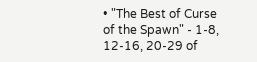• "The Best of Curse of the Spawn" - 1-8, 12-16, 20-29 of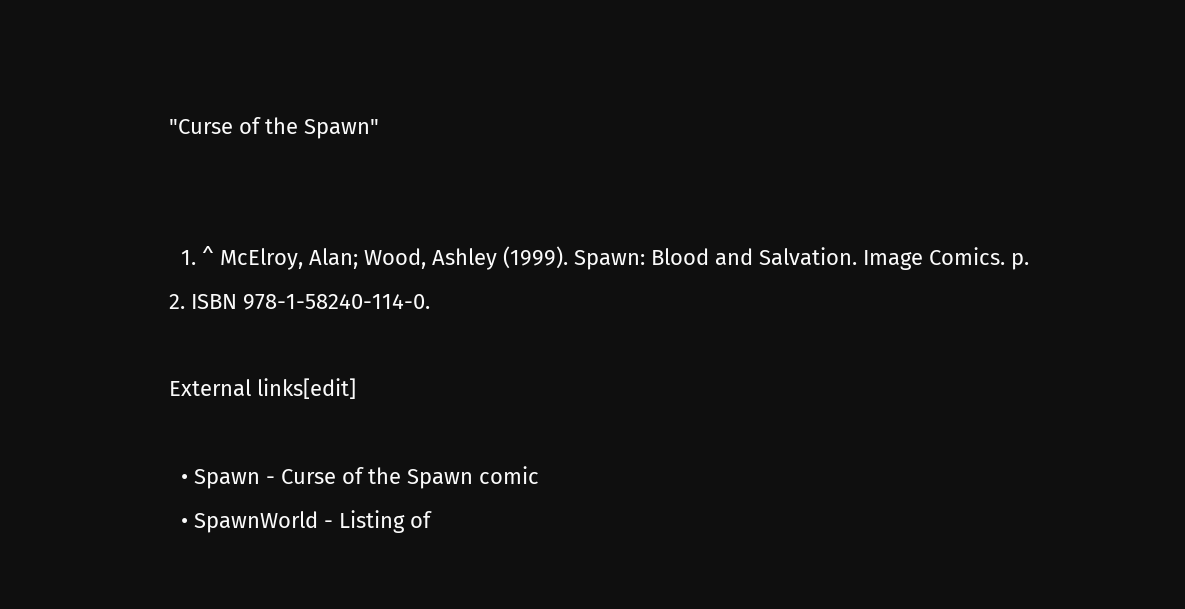"Curse of the Spawn"


  1. ^ McElroy, Alan; Wood, Ashley (1999). Spawn: Blood and Salvation. Image Comics. p. 2. ISBN 978-1-58240-114-0.

External links[edit]

  • Spawn - Curse of the Spawn comic
  • SpawnWorld - Listing of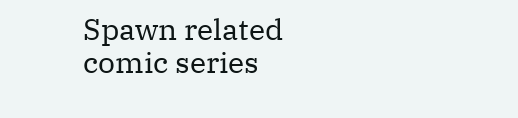Spawn related comic series